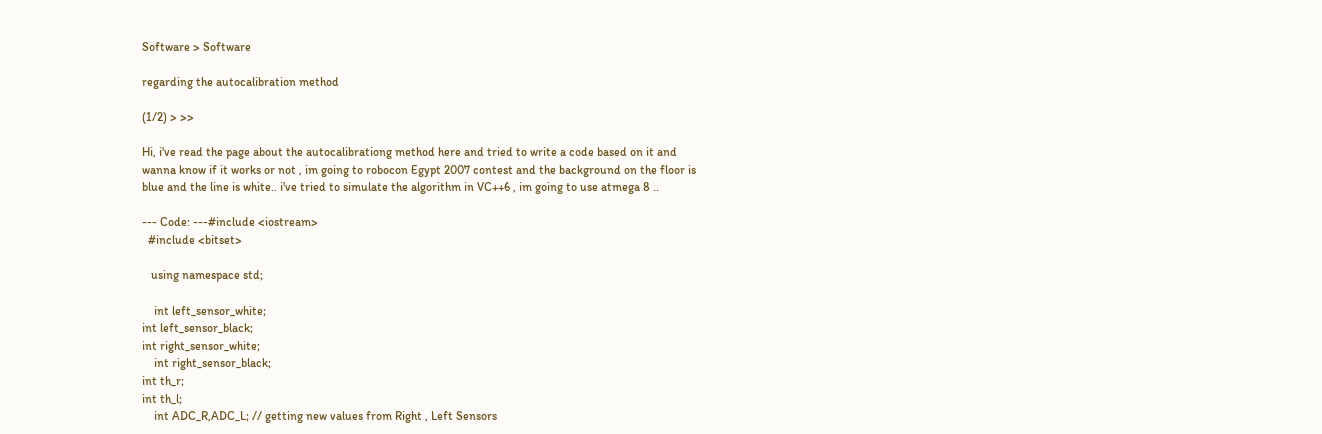Software > Software

regarding the autocalibration method

(1/2) > >>

Hi, i've read the page about the autocalibrationg method here and tried to write a code based on it and wanna know if it works or not , im going to robocon Egypt 2007 contest and the background on the floor is blue and the line is white.. i've tried to simulate the algorithm in VC++6 , im going to use atmega 8 ..

--- Code: ---#include <iostream>
  #include <bitset>

   using namespace std;

    int left_sensor_white;
int left_sensor_black;
int right_sensor_white;
    int right_sensor_black;
int th_r;
int th_l;
    int ADC_R,ADC_L; // getting new values from Right , Left Sensors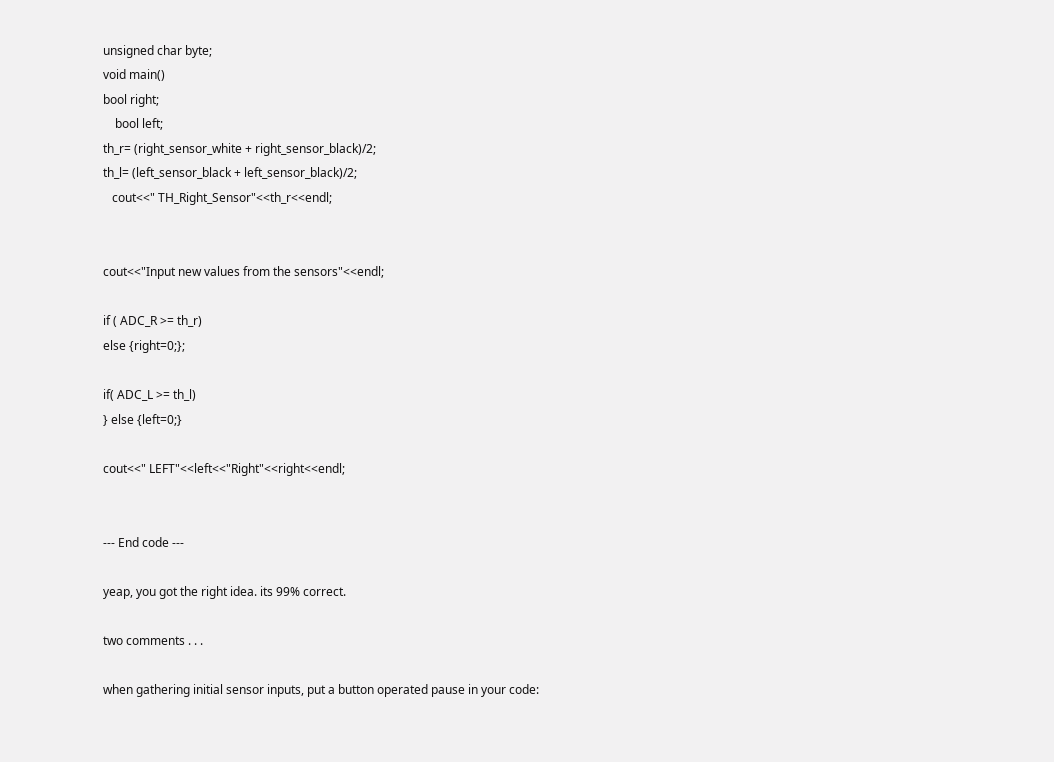unsigned char byte;
void main()
bool right;
    bool left;
th_r= (right_sensor_white + right_sensor_black)/2;
th_l= (left_sensor_black + left_sensor_black)/2;
   cout<<" TH_Right_Sensor"<<th_r<<endl;


cout<<"Input new values from the sensors"<<endl;

if ( ADC_R >= th_r)
else {right=0;};

if( ADC_L >= th_l)
} else {left=0;}

cout<<" LEFT"<<left<<"Right"<<right<<endl;


--- End code ---

yeap, you got the right idea. its 99% correct.

two comments . . .

when gathering initial sensor inputs, put a button operated pause in your code: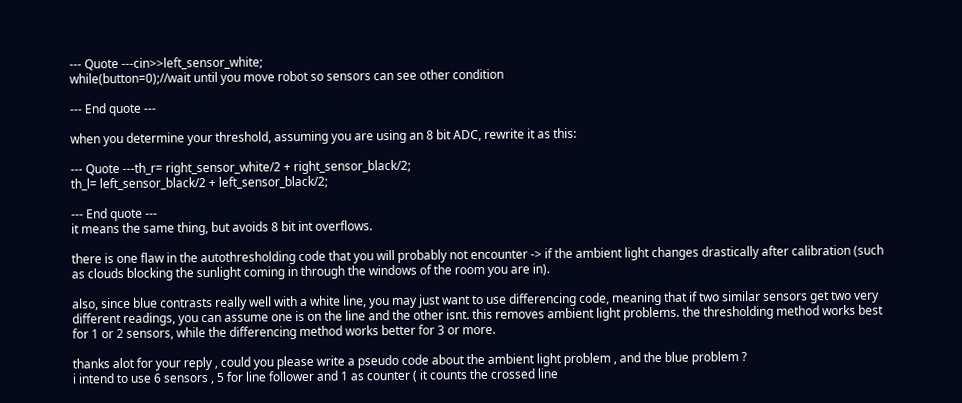--- Quote ---cin>>left_sensor_white;
while(button=0);//wait until you move robot so sensors can see other condition

--- End quote ---

when you determine your threshold, assuming you are using an 8 bit ADC, rewrite it as this:

--- Quote ---th_r= right_sensor_white/2 + right_sensor_black/2;
th_l= left_sensor_black/2 + left_sensor_black/2;

--- End quote ---
it means the same thing, but avoids 8 bit int overflows.

there is one flaw in the autothresholding code that you will probably not encounter -> if the ambient light changes drastically after calibration (such as clouds blocking the sunlight coming in through the windows of the room you are in).

also, since blue contrasts really well with a white line, you may just want to use differencing code, meaning that if two similar sensors get two very different readings, you can assume one is on the line and the other isnt. this removes ambient light problems. the thresholding method works best for 1 or 2 sensors, while the differencing method works better for 3 or more.

thanks alot for your reply , could you please write a pseudo code about the ambient light problem , and the blue problem ?
i intend to use 6 sensors , 5 for line follower and 1 as counter ( it counts the crossed line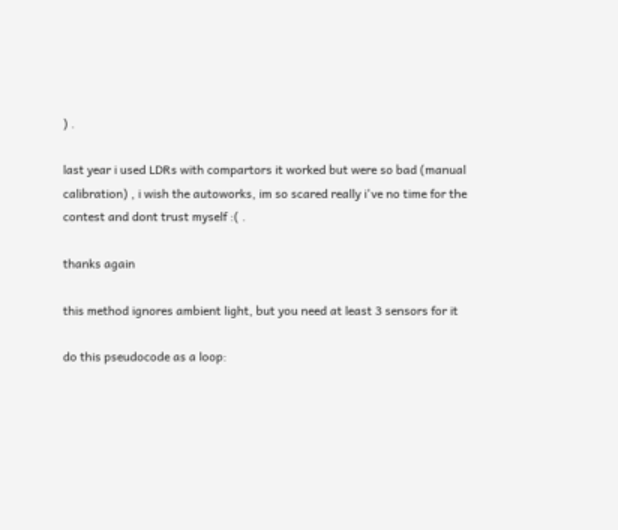) .

last year i used LDRs with compartors it worked but were so bad (manual calibration) , i wish the autoworks, im so scared really i've no time for the contest and dont trust myself :( .

thanks again

this method ignores ambient light, but you need at least 3 sensors for it

do this pseudocode as a loop: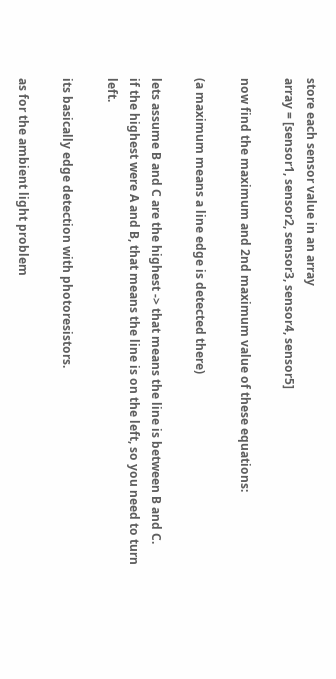store each sensor value in an array
array = [sensor1, sensor2, sensor3, sensor4, sensor5]

now find the maximum and 2nd maximum value of these equations:

(a maximum means a line edge is detected there)

lets assume B and C are the highest -> that means the line is between B and C.
if the highest were A and B, that means the line is on the left, so you need to turn left.

its basically edge detection with photoresistors.

as for the ambient light problem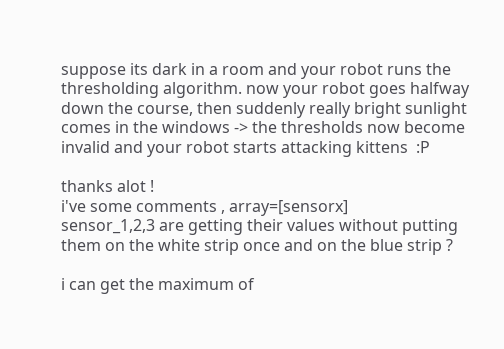suppose its dark in a room and your robot runs the thresholding algorithm. now your robot goes halfway down the course, then suddenly really bright sunlight comes in the windows -> the thresholds now become invalid and your robot starts attacking kittens  :P

thanks alot !
i've some comments , array=[sensorx]
sensor_1,2,3 are getting their values without putting them on the white strip once and on the blue strip ?

i can get the maximum of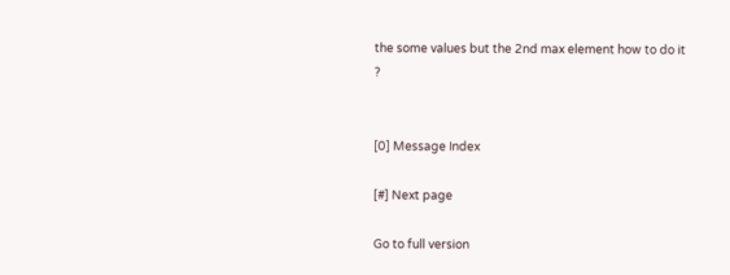the some values but the 2nd max element how to do it ?


[0] Message Index

[#] Next page

Go to full version